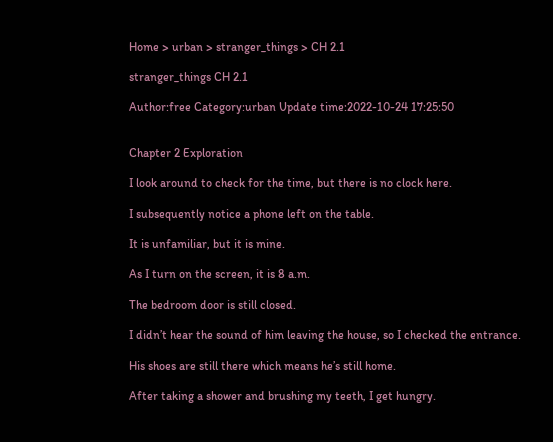Home > urban > stranger_things > CH 2.1

stranger_things CH 2.1

Author:free Category:urban Update time:2022-10-24 17:25:50


Chapter 2 Exploration

I look around to check for the time, but there is no clock here.

I subsequently notice a phone left on the table.

It is unfamiliar, but it is mine.

As I turn on the screen, it is 8 a.m.

The bedroom door is still closed.

I didn’t hear the sound of him leaving the house, so I checked the entrance.

His shoes are still there which means he’s still home.

After taking a shower and brushing my teeth, I get hungry.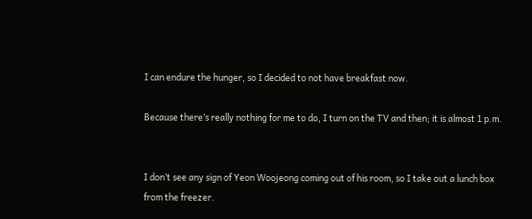I can endure the hunger, so I decided to not have breakfast now.

Because there’s really nothing for me to do, I turn on the TV and then; it is almost 1 p.m.


I don’t see any sign of Yeon Woojeong coming out of his room, so I take out a lunch box from the freezer.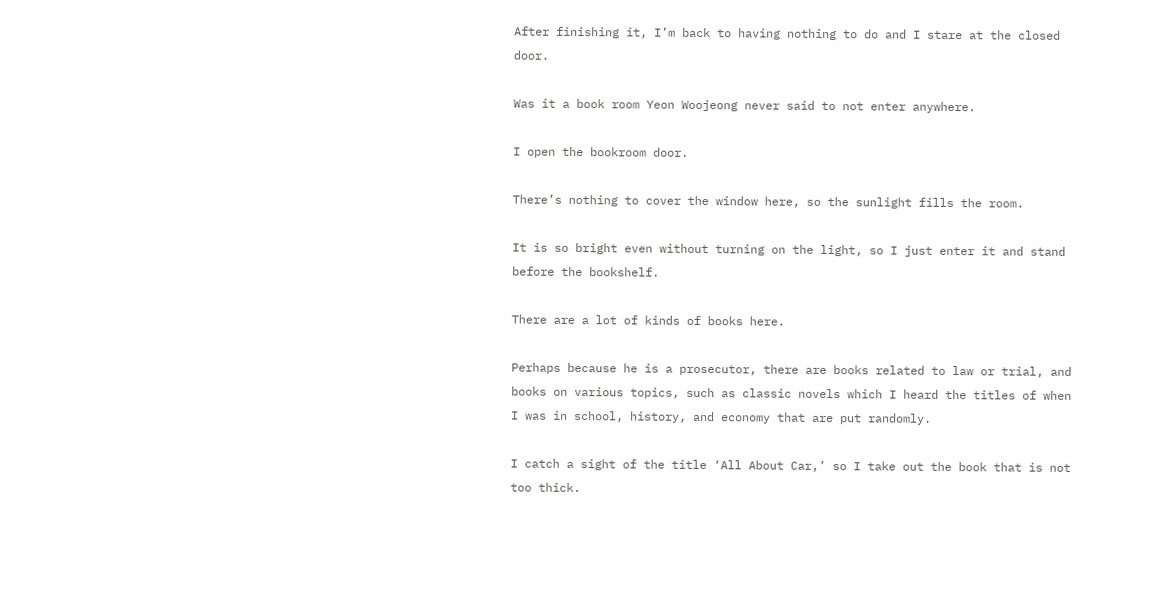After finishing it, I’m back to having nothing to do and I stare at the closed door.

Was it a book room Yeon Woojeong never said to not enter anywhere.

I open the bookroom door.

There’s nothing to cover the window here, so the sunlight fills the room.

It is so bright even without turning on the light, so I just enter it and stand before the bookshelf.

There are a lot of kinds of books here.

Perhaps because he is a prosecutor, there are books related to law or trial, and books on various topics, such as classic novels which I heard the titles of when I was in school, history, and economy that are put randomly.

I catch a sight of the title ‘All About Car,’ so I take out the book that is not too thick.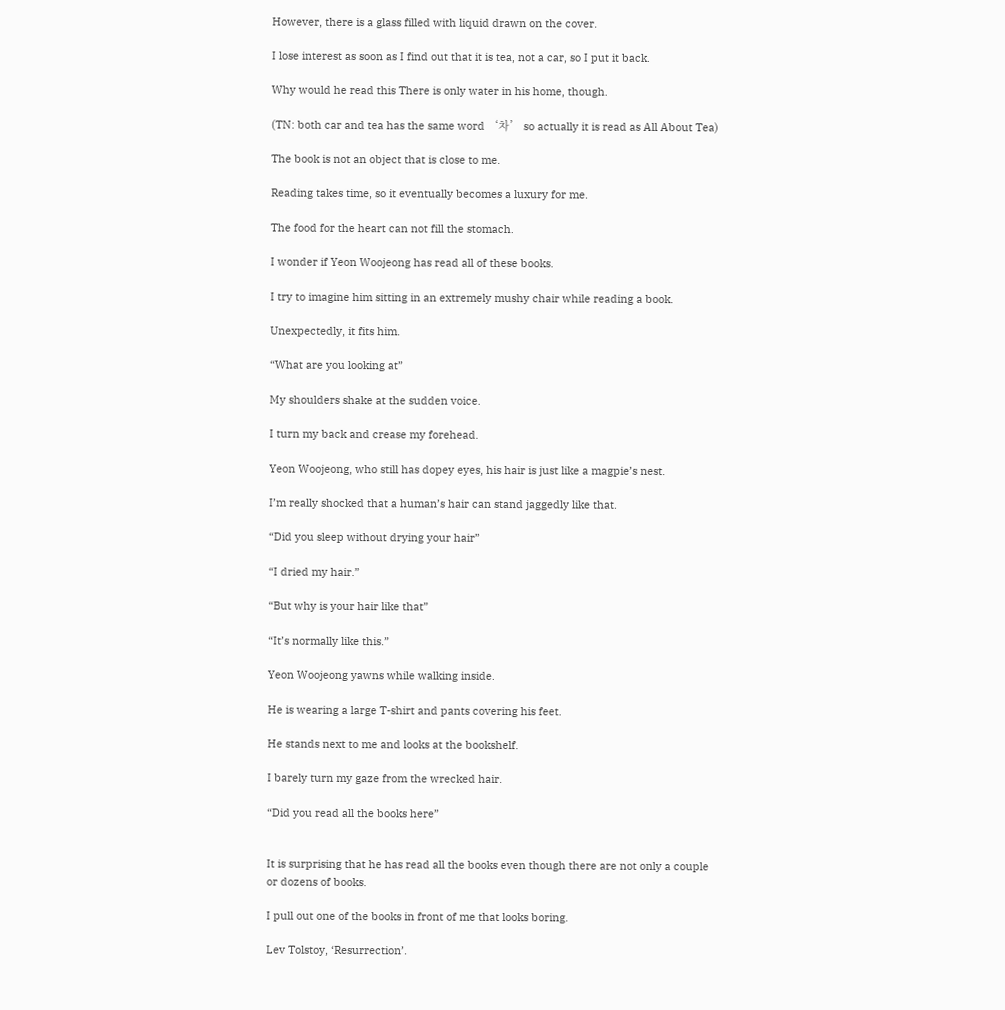However, there is a glass filled with liquid drawn on the cover.

I lose interest as soon as I find out that it is tea, not a car, so I put it back.

Why would he read this There is only water in his home, though.

(TN: both car and tea has the same word ‘차’ so actually it is read as All About Tea)

The book is not an object that is close to me.

Reading takes time, so it eventually becomes a luxury for me.

The food for the heart can not fill the stomach.

I wonder if Yeon Woojeong has read all of these books.

I try to imagine him sitting in an extremely mushy chair while reading a book.

Unexpectedly, it fits him.

“What are you looking at”

My shoulders shake at the sudden voice.

I turn my back and crease my forehead.

Yeon Woojeong, who still has dopey eyes, his hair is just like a magpie’s nest.

I’m really shocked that a human’s hair can stand jaggedly like that.

“Did you sleep without drying your hair”

“I dried my hair.”

“But why is your hair like that”

“It’s normally like this.”

Yeon Woojeong yawns while walking inside.

He is wearing a large T-shirt and pants covering his feet.

He stands next to me and looks at the bookshelf.

I barely turn my gaze from the wrecked hair.

“Did you read all the books here”


It is surprising that he has read all the books even though there are not only a couple or dozens of books.

I pull out one of the books in front of me that looks boring.

Lev Tolstoy, ‘Resurrection’.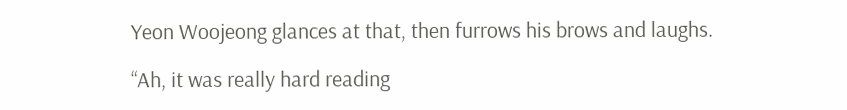Yeon Woojeong glances at that, then furrows his brows and laughs.

“Ah, it was really hard reading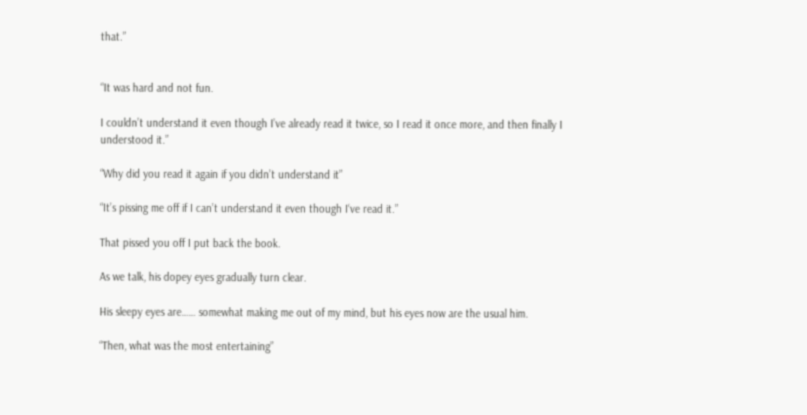that.”


“It was hard and not fun.

I couldn’t understand it even though I’ve already read it twice, so I read it once more, and then finally I understood it.”

“Why did you read it again if you didn’t understand it”

“It’s pissing me off if I can’t understand it even though I‘ve read it.”

That pissed you off I put back the book.

As we talk, his dopey eyes gradually turn clear.

His sleepy eyes are…… somewhat making me out of my mind, but his eyes now are the usual him.

“Then, what was the most entertaining”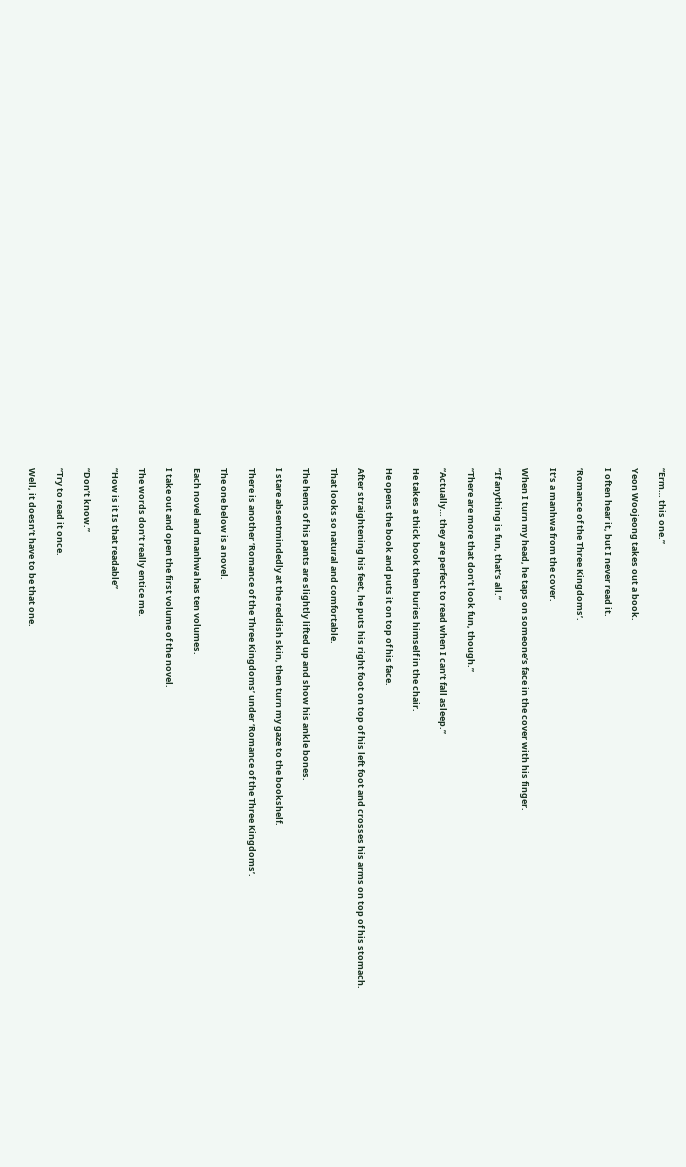“Erm… this one.”

Yeon Woojeong takes out a book.

I often hear it, but I never read it.

‘Romance of the Three Kingdoms’.

It’s a manhwa from the cover.

When I turn my head, he taps on someone’s face in the cover with his finger.

“If anything is fun, that’s all.”

“There are more that don’t look fun, though.”

“Actually… they are perfect to read when I can’t fall asleep.”

He takes a thick book then buries himself in the chair.

He opens the book and puts it on top of his face.

After straightening his feet, he puts his right foot on top of his left foot and crosses his arms on top of his stomach.

That looks so natural and comfortable.

The hems of his pants are slightly lifted up and show his ankle bones.

I stare absentmindedly at the reddish skin, then turn my gaze to the bookshelf.

There is another ‘Romance of the Three Kingdoms’ under ‘Romance of the Three Kingdoms’.

The one below is a novel.

Each novel and manhwa has ten volumes.

I take out and open the first volume of the novel.

The words don’t really entice me.

“How is it Is that readable”

“Don’t know.”

“Try to read it once.

Well, it doesn’t have to be that one.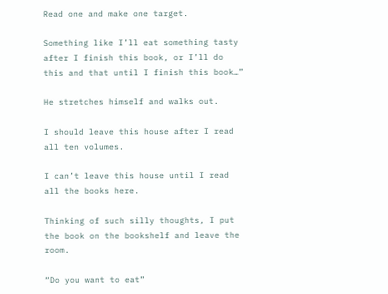Read one and make one target.

Something like I’ll eat something tasty after I finish this book, or I’ll do this and that until I finish this book…”

He stretches himself and walks out.

I should leave this house after I read all ten volumes.

I can’t leave this house until I read all the books here.

Thinking of such silly thoughts, I put the book on the bookshelf and leave the room.

“Do you want to eat”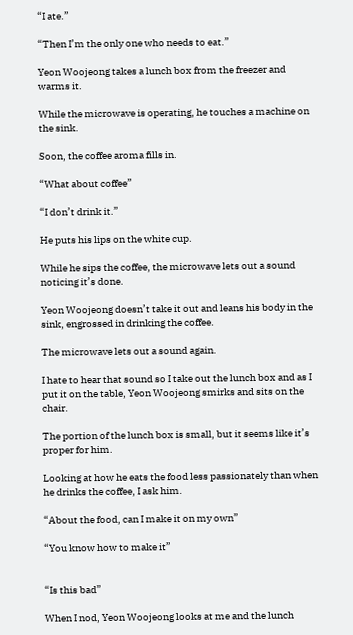“I ate.”

“Then I’m the only one who needs to eat.”

Yeon Woojeong takes a lunch box from the freezer and warms it.

While the microwave is operating, he touches a machine on the sink.

Soon, the coffee aroma fills in.

“What about coffee”

“I don’t drink it.”

He puts his lips on the white cup.

While he sips the coffee, the microwave lets out a sound noticing it’s done.

Yeon Woojeong doesn’t take it out and leans his body in the sink, engrossed in drinking the coffee.

The microwave lets out a sound again.

I hate to hear that sound so I take out the lunch box and as I put it on the table, Yeon Woojeong smirks and sits on the chair.

The portion of the lunch box is small, but it seems like it’s proper for him.

Looking at how he eats the food less passionately than when he drinks the coffee, I ask him.

“About the food, can I make it on my own”

“You know how to make it”


“Is this bad”

When I nod, Yeon Woojeong looks at me and the lunch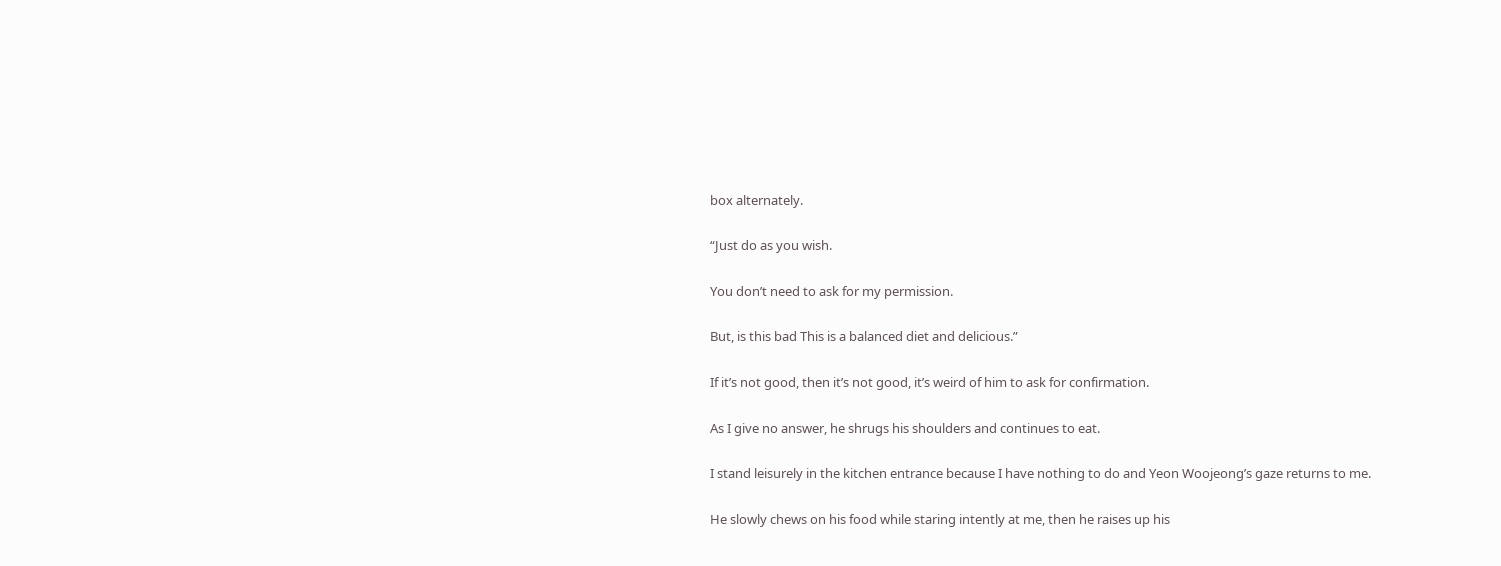box alternately.

“Just do as you wish.

You don’t need to ask for my permission.

But, is this bad This is a balanced diet and delicious.”

If it’s not good, then it’s not good, it’s weird of him to ask for confirmation.

As I give no answer, he shrugs his shoulders and continues to eat.

I stand leisurely in the kitchen entrance because I have nothing to do and Yeon Woojeong’s gaze returns to me.

He slowly chews on his food while staring intently at me, then he raises up his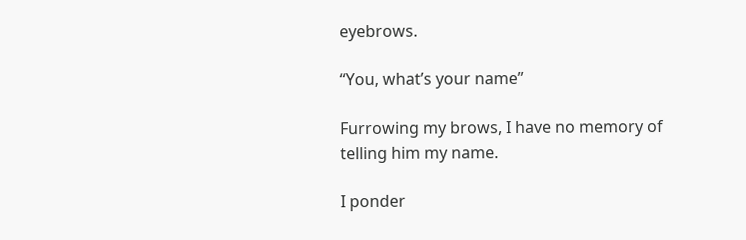eyebrows.

“You, what’s your name”

Furrowing my brows, I have no memory of telling him my name.

I ponder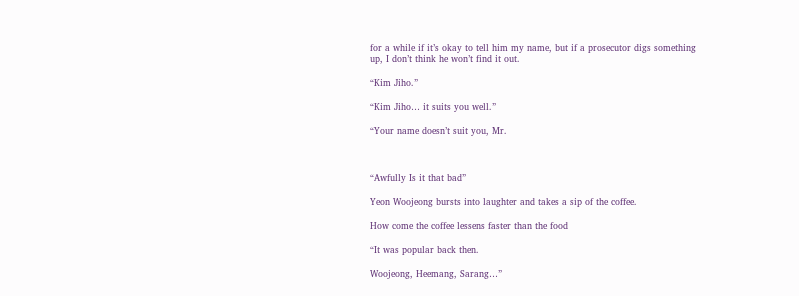for a while if it’s okay to tell him my name, but if a prosecutor digs something up, I don’t think he won’t find it out.

“Kim Jiho.”

“Kim Jiho… it suits you well.”

“Your name doesn’t suit you, Mr.



“Awfully Is it that bad”

Yeon Woojeong bursts into laughter and takes a sip of the coffee.

How come the coffee lessens faster than the food

“It was popular back then.

Woojeong, Heemang, Sarang…”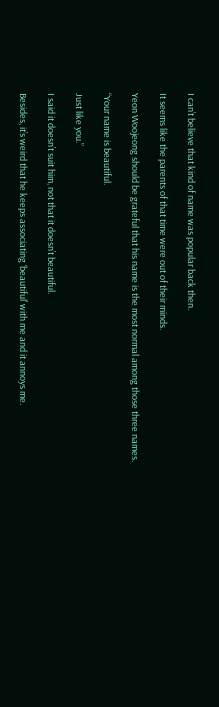I can’t believe that kind of name was popular back then.

It seems like the parents of that time were out of their minds.

Yeon Woojeong should be grateful that his name is the most normal among those three names.

“Your name is beautiful.

Just like you.”

I said it doesn’t suit him, not that it doesn’t beautiful.

Besides, it’s weird that he keeps associating ‘beautiful’ with me and it annoys me.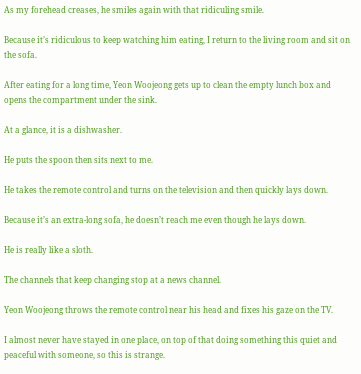As my forehead creases, he smiles again with that ridiculing smile.

Because it’s ridiculous to keep watching him eating, I return to the living room and sit on the sofa.

After eating for a long time, Yeon Woojeong gets up to clean the empty lunch box and opens the compartment under the sink.

At a glance, it is a dishwasher.

He puts the spoon then sits next to me.

He takes the remote control and turns on the television and then quickly lays down.

Because it’s an extra-long sofa, he doesn’t reach me even though he lays down.

He is really like a sloth.

The channels that keep changing stop at a news channel.

Yeon Woojeong throws the remote control near his head and fixes his gaze on the TV.

I almost never have stayed in one place, on top of that doing something this quiet and peaceful with someone, so this is strange.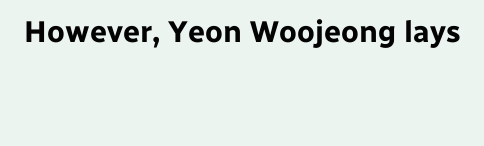However, Yeon Woojeong lays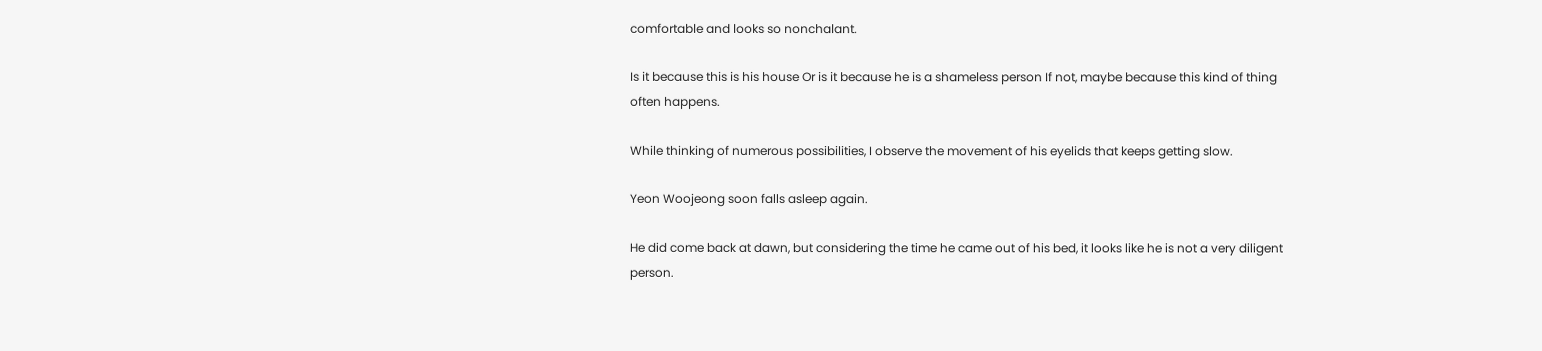comfortable and looks so nonchalant.

Is it because this is his house Or is it because he is a shameless person If not, maybe because this kind of thing often happens.

While thinking of numerous possibilities, I observe the movement of his eyelids that keeps getting slow.

Yeon Woojeong soon falls asleep again.

He did come back at dawn, but considering the time he came out of his bed, it looks like he is not a very diligent person.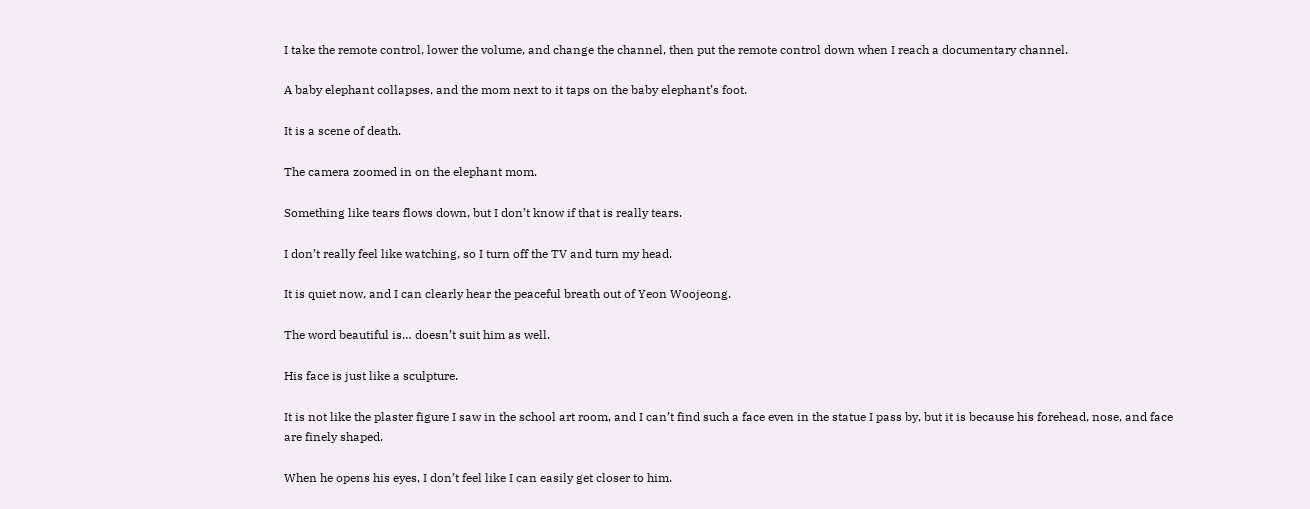I take the remote control, lower the volume, and change the channel, then put the remote control down when I reach a documentary channel.

A baby elephant collapses, and the mom next to it taps on the baby elephant’s foot.

It is a scene of death.

The camera zoomed in on the elephant mom.

Something like tears flows down, but I don’t know if that is really tears.

I don’t really feel like watching, so I turn off the TV and turn my head.

It is quiet now, and I can clearly hear the peaceful breath out of Yeon Woojeong.

The word beautiful is… doesn’t suit him as well.

His face is just like a sculpture.

It is not like the plaster figure I saw in the school art room, and I can’t find such a face even in the statue I pass by, but it is because his forehead, nose, and face are finely shaped.

When he opens his eyes, I don’t feel like I can easily get closer to him.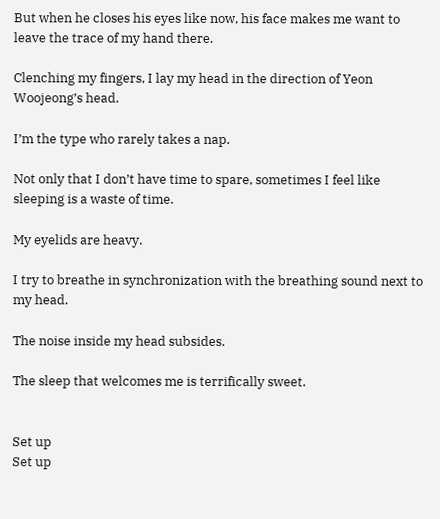But when he closes his eyes like now, his face makes me want to leave the trace of my hand there.

Clenching my fingers, I lay my head in the direction of Yeon Woojeong’s head.

I’m the type who rarely takes a nap.

Not only that I don’t have time to spare, sometimes I feel like sleeping is a waste of time.

My eyelids are heavy.

I try to breathe in synchronization with the breathing sound next to my head.

The noise inside my head subsides.

The sleep that welcomes me is terrifically sweet.


Set up
Set up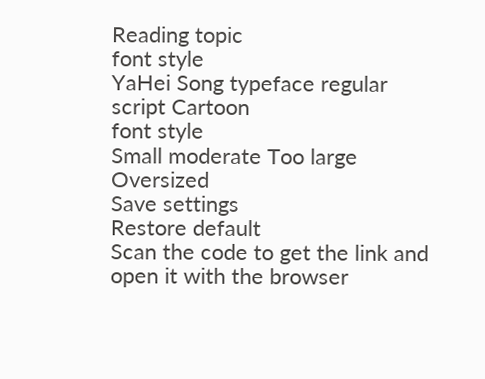Reading topic
font style
YaHei Song typeface regular script Cartoon
font style
Small moderate Too large Oversized
Save settings
Restore default
Scan the code to get the link and open it with the browser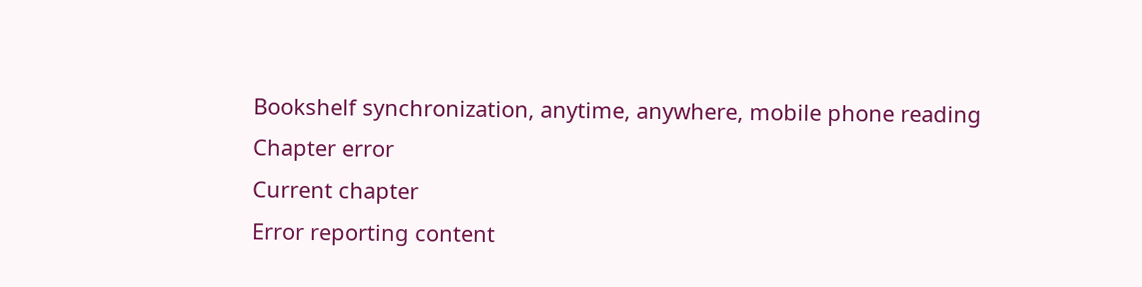Bookshelf synchronization, anytime, anywhere, mobile phone reading
Chapter error
Current chapter
Error reporting content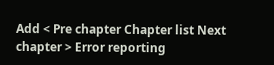Add < Pre chapter Chapter list Next chapter > Error reporting